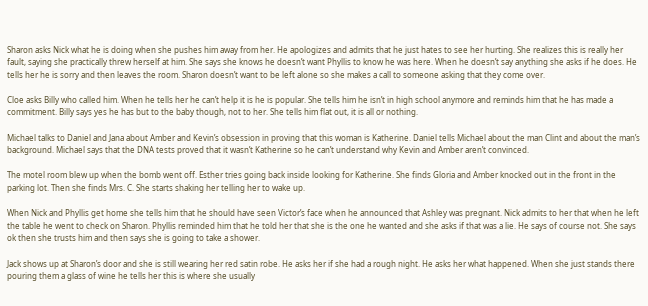Sharon asks Nick what he is doing when she pushes him away from her. He apologizes and admits that he just hates to see her hurting. She realizes this is really her fault, saying she practically threw herself at him. She says she knows he doesn’t want Phyllis to know he was here. When he doesn’t say anything she asks if he does. He tells her he is sorry and then leaves the room. Sharon doesn’t want to be left alone so she makes a call to someone asking that they come over.

Cloe asks Billy who called him. When he tells her he can’t help it is he is popular. She tells him he isn’t in high school anymore and reminds him that he has made a commitment. Billy says yes he has but to the baby though, not to her. She tells him flat out, it is all or nothing.

Michael talks to Daniel and Jana about Amber and Kevin’s obsession in proving that this woman is Katherine. Daniel tells Michael about the man Clint and about the man’s background. Michael says that the DNA tests proved that it wasn’t Katherine so he can’t understand why Kevin and Amber aren’t convinced.

The motel room blew up when the bomb went off. Esther tries going back inside looking for Katherine. She finds Gloria and Amber knocked out in the front in the parking lot. Then she finds Mrs. C. She starts shaking her telling her to wake up.

When Nick and Phyllis get home she tells him that he should have seen Victor’s face when he announced that Ashley was pregnant. Nick admits to her that when he left the table he went to check on Sharon. Phyllis reminded him that he told her that she is the one he wanted and she asks if that was a lie. He says of course not. She says ok then she trusts him and then says she is going to take a shower.

Jack shows up at Sharon’s door and she is still wearing her red satin robe. He asks her if she had a rough night. He asks her what happened. When she just stands there pouring them a glass of wine he tells her this is where she usually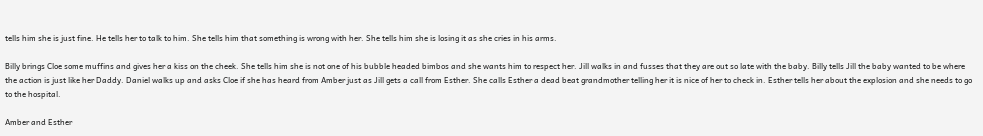tells him she is just fine. He tells her to talk to him. She tells him that something is wrong with her. She tells him she is losing it as she cries in his arms.

Billy brings Cloe some muffins and gives her a kiss on the cheek. She tells him she is not one of his bubble headed bimbos and she wants him to respect her. Jill walks in and fusses that they are out so late with the baby. Billy tells Jill the baby wanted to be where the action is just like her Daddy. Daniel walks up and asks Cloe if she has heard from Amber just as Jill gets a call from Esther. She calls Esther a dead beat grandmother telling her it is nice of her to check in. Esther tells her about the explosion and she needs to go to the hospital.

Amber and Esther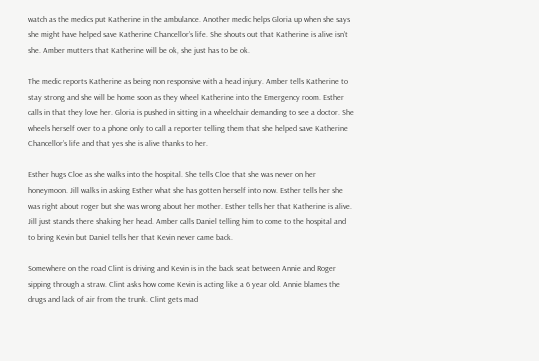watch as the medics put Katherine in the ambulance. Another medic helps Gloria up when she says she might have helped save Katherine Chancellor’s life. She shouts out that Katherine is alive isn’t she. Amber mutters that Katherine will be ok, she just has to be ok.

The medic reports Katherine as being non responsive with a head injury. Amber tells Katherine to stay strong and she will be home soon as they wheel Katherine into the Emergency room. Esther calls in that they love her. Gloria is pushed in sitting in a wheelchair demanding to see a doctor. She wheels herself over to a phone only to call a reporter telling them that she helped save Katherine Chancellor’s life and that yes she is alive thanks to her.

Esther hugs Cloe as she walks into the hospital. She tells Cloe that she was never on her honeymoon. Jill walks in asking Esther what she has gotten herself into now. Esther tells her she was right about roger but she was wrong about her mother. Esther tells her that Katherine is alive. Jill just stands there shaking her head. Amber calls Daniel telling him to come to the hospital and to bring Kevin but Daniel tells her that Kevin never came back.

Somewhere on the road Clint is driving and Kevin is in the back seat between Annie and Roger sipping through a straw. Clint asks how come Kevin is acting like a 6 year old. Annie blames the drugs and lack of air from the trunk. Clint gets mad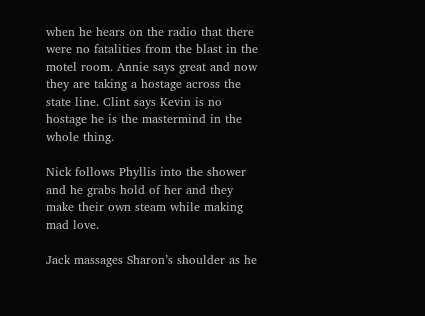when he hears on the radio that there were no fatalities from the blast in the motel room. Annie says great and now they are taking a hostage across the state line. Clint says Kevin is no hostage he is the mastermind in the whole thing.

Nick follows Phyllis into the shower and he grabs hold of her and they make their own steam while making mad love.

Jack massages Sharon’s shoulder as he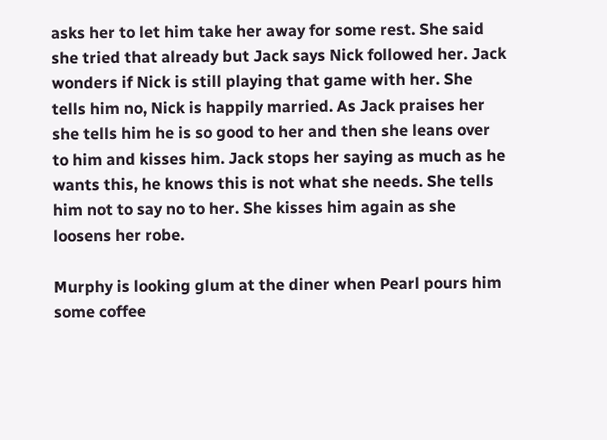asks her to let him take her away for some rest. She said she tried that already but Jack says Nick followed her. Jack wonders if Nick is still playing that game with her. She tells him no, Nick is happily married. As Jack praises her she tells him he is so good to her and then she leans over to him and kisses him. Jack stops her saying as much as he wants this, he knows this is not what she needs. She tells him not to say no to her. She kisses him again as she loosens her robe.

Murphy is looking glum at the diner when Pearl pours him some coffee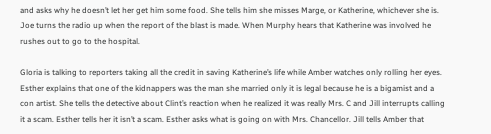and asks why he doesn’t let her get him some food. She tells him she misses Marge, or Katherine, whichever she is. Joe turns the radio up when the report of the blast is made. When Murphy hears that Katherine was involved he rushes out to go to the hospital.

Gloria is talking to reporters taking all the credit in saving Katherine’s life while Amber watches only rolling her eyes. Esther explains that one of the kidnappers was the man she married only it is legal because he is a bigamist and a con artist. She tells the detective about Clint’s reaction when he realized it was really Mrs. C and Jill interrupts calling it a scam. Esther tells her it isn’t a scam. Esther asks what is going on with Mrs. Chancellor. Jill tells Amber that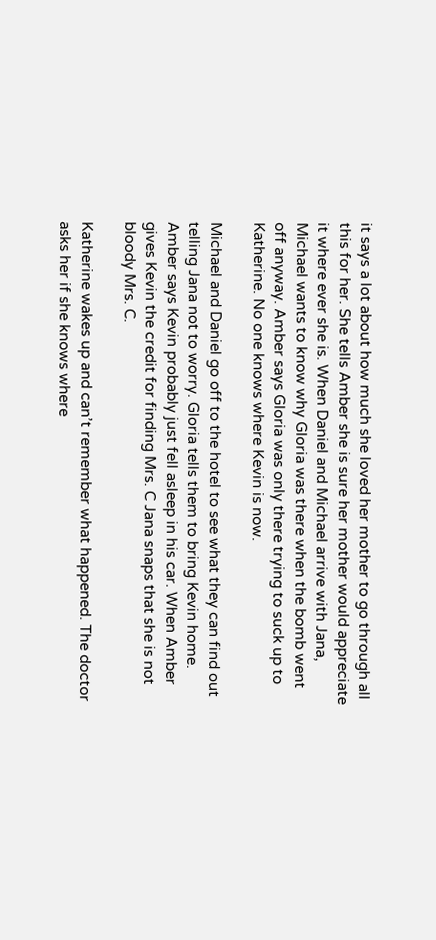it says a lot about how much she loved her mother to go through all this for her. She tells Amber she is sure her mother would appreciate it where ever she is. When Daniel and Michael arrive with Jana, Michael wants to know why Gloria was there when the bomb went off anyway. Amber says Gloria was only there trying to suck up to Katherine. No one knows where Kevin is now.

Michael and Daniel go off to the hotel to see what they can find out telling Jana not to worry. Gloria tells them to bring Kevin home. Amber says Kevin probably just fell asleep in his car. When Amber gives Kevin the credit for finding Mrs. C Jana snaps that she is not bloody Mrs. C.

Katherine wakes up and can’t remember what happened. The doctor asks her if she knows where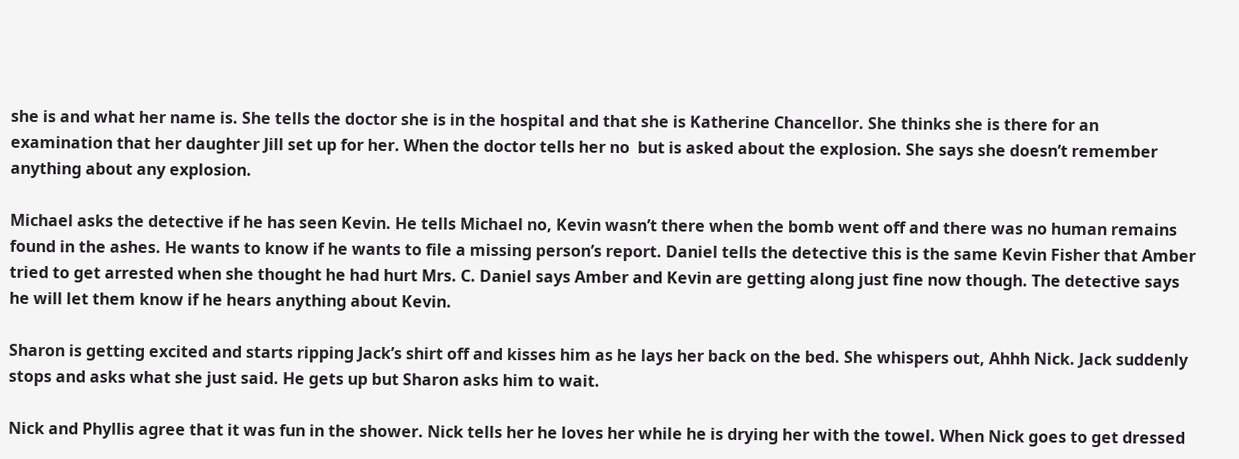she is and what her name is. She tells the doctor she is in the hospital and that she is Katherine Chancellor. She thinks she is there for an examination that her daughter Jill set up for her. When the doctor tells her no  but is asked about the explosion. She says she doesn’t remember anything about any explosion.

Michael asks the detective if he has seen Kevin. He tells Michael no, Kevin wasn’t there when the bomb went off and there was no human remains found in the ashes. He wants to know if he wants to file a missing person’s report. Daniel tells the detective this is the same Kevin Fisher that Amber tried to get arrested when she thought he had hurt Mrs. C. Daniel says Amber and Kevin are getting along just fine now though. The detective says he will let them know if he hears anything about Kevin.

Sharon is getting excited and starts ripping Jack’s shirt off and kisses him as he lays her back on the bed. She whispers out, Ahhh Nick. Jack suddenly stops and asks what she just said. He gets up but Sharon asks him to wait.

Nick and Phyllis agree that it was fun in the shower. Nick tells her he loves her while he is drying her with the towel. When Nick goes to get dressed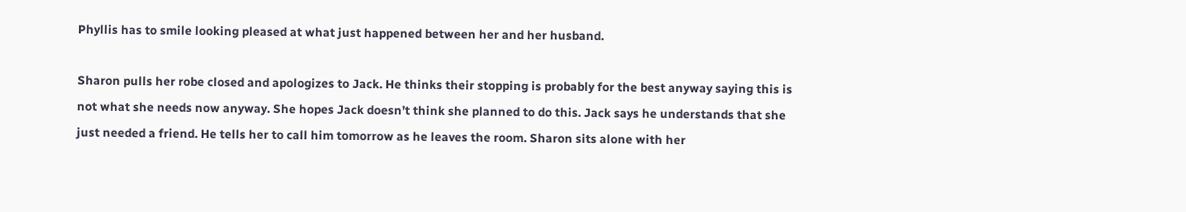Phyllis has to smile looking pleased at what just happened between her and her husband.

Sharon pulls her robe closed and apologizes to Jack. He thinks their stopping is probably for the best anyway saying this is not what she needs now anyway. She hopes Jack doesn’t think she planned to do this. Jack says he understands that she just needed a friend. He tells her to call him tomorrow as he leaves the room. Sharon sits alone with her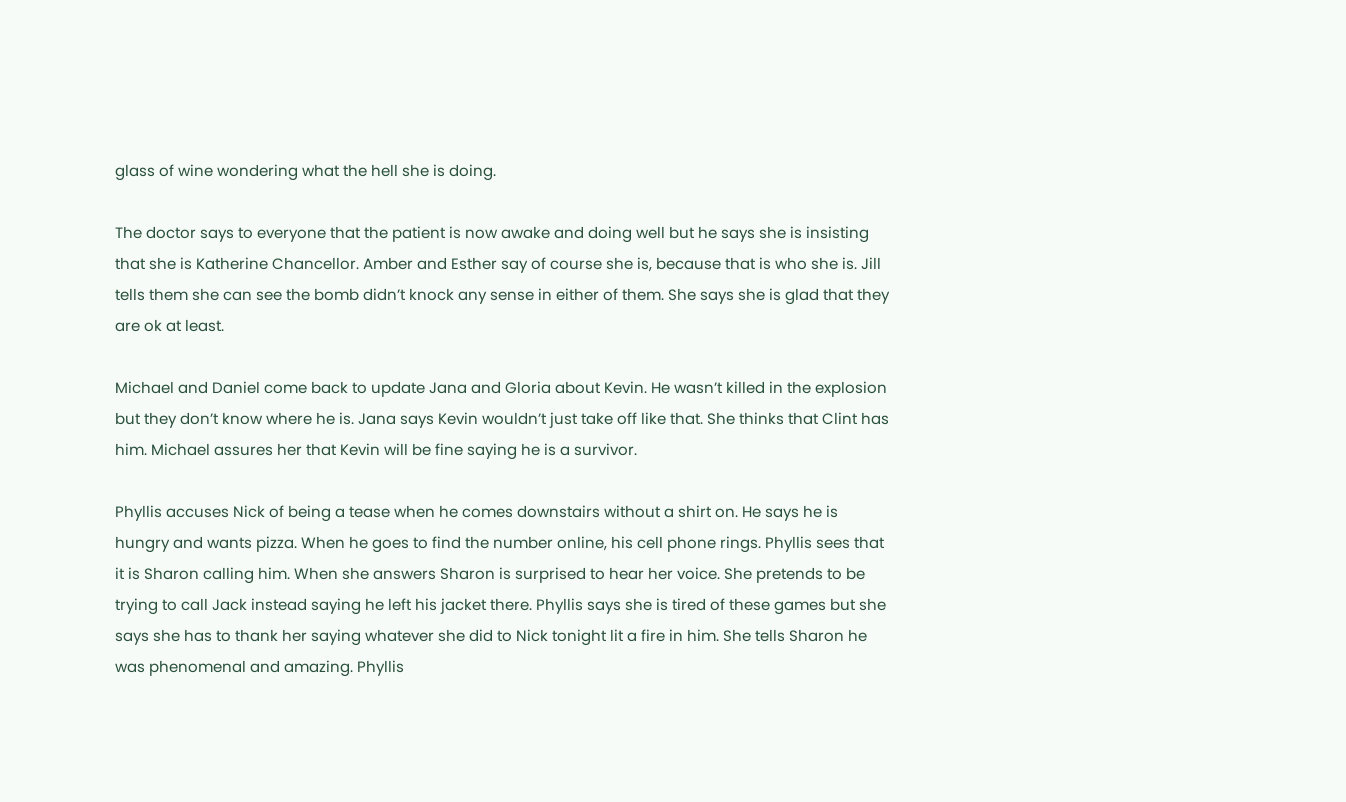glass of wine wondering what the hell she is doing.

The doctor says to everyone that the patient is now awake and doing well but he says she is insisting that she is Katherine Chancellor. Amber and Esther say of course she is, because that is who she is. Jill tells them she can see the bomb didn’t knock any sense in either of them. She says she is glad that they are ok at least.

Michael and Daniel come back to update Jana and Gloria about Kevin. He wasn’t killed in the explosion but they don’t know where he is. Jana says Kevin wouldn’t just take off like that. She thinks that Clint has him. Michael assures her that Kevin will be fine saying he is a survivor.

Phyllis accuses Nick of being a tease when he comes downstairs without a shirt on. He says he is hungry and wants pizza. When he goes to find the number online, his cell phone rings. Phyllis sees that it is Sharon calling him. When she answers Sharon is surprised to hear her voice. She pretends to be trying to call Jack instead saying he left his jacket there. Phyllis says she is tired of these games but she says she has to thank her saying whatever she did to Nick tonight lit a fire in him. She tells Sharon he was phenomenal and amazing. Phyllis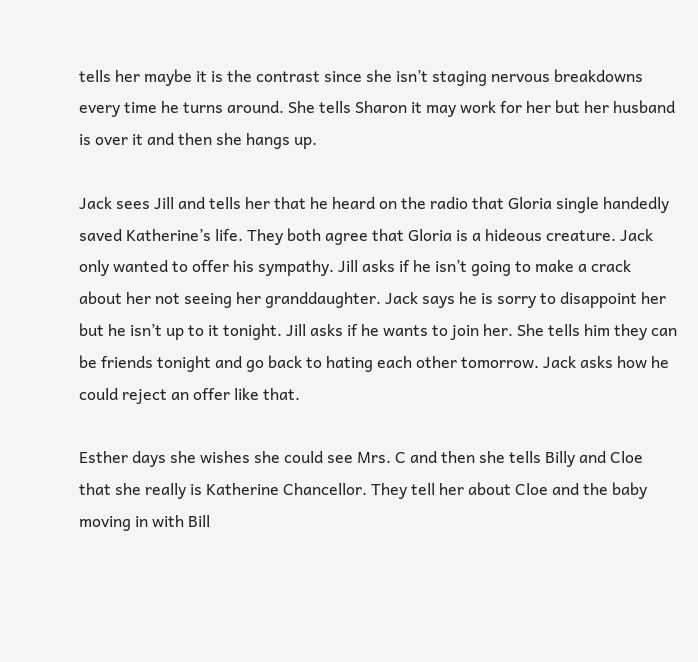tells her maybe it is the contrast since she isn’t staging nervous breakdowns every time he turns around. She tells Sharon it may work for her but her husband is over it and then she hangs up.

Jack sees Jill and tells her that he heard on the radio that Gloria single handedly saved Katherine’s life. They both agree that Gloria is a hideous creature. Jack only wanted to offer his sympathy. Jill asks if he isn’t going to make a crack about her not seeing her granddaughter. Jack says he is sorry to disappoint her but he isn’t up to it tonight. Jill asks if he wants to join her. She tells him they can be friends tonight and go back to hating each other tomorrow. Jack asks how he could reject an offer like that.

Esther days she wishes she could see Mrs. C and then she tells Billy and Cloe that she really is Katherine Chancellor. They tell her about Cloe and the baby moving in with Bill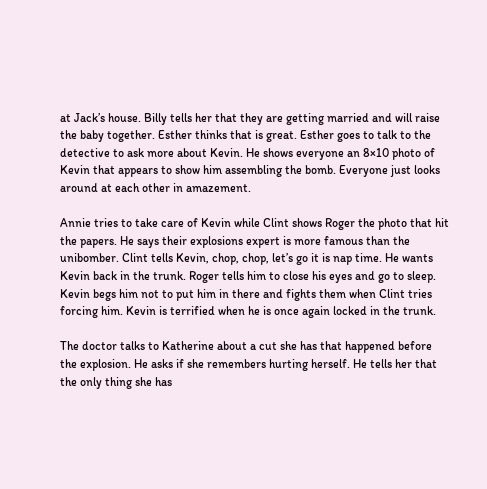at Jack’s house. Billy tells her that they are getting married and will raise the baby together. Esther thinks that is great. Esther goes to talk to the detective to ask more about Kevin. He shows everyone an 8×10 photo of Kevin that appears to show him assembling the bomb. Everyone just looks around at each other in amazement.

Annie tries to take care of Kevin while Clint shows Roger the photo that hit the papers. He says their explosions expert is more famous than the unibomber. Clint tells Kevin, chop, chop, let’s go it is nap time. He wants Kevin back in the trunk. Roger tells him to close his eyes and go to sleep. Kevin begs him not to put him in there and fights them when Clint tries forcing him. Kevin is terrified when he is once again locked in the trunk.

The doctor talks to Katherine about a cut she has that happened before the explosion. He asks if she remembers hurting herself. He tells her that the only thing she has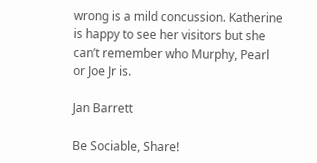wrong is a mild concussion. Katherine is happy to see her visitors but she can’t remember who Murphy, Pearl or Joe Jr is.

Jan Barrett

Be Sociable, Share!